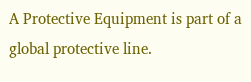A Protective Equipment is part of a global protective line.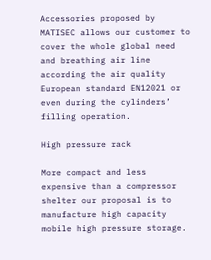Accessories proposed by MATISEC allows our customer to cover the whole global need and breathing air line according the air quality European standard EN12021 or even during the cylinders’ filling operation.

High pressure rack

More compact and less expensive than a compressor shelter our proposal is to manufacture high capacity mobile high pressure storage.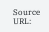Source URL: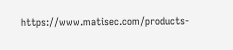https://www.matisec.com/products-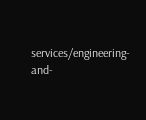services/engineering-and-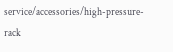service/accessories/high-pressure-rack